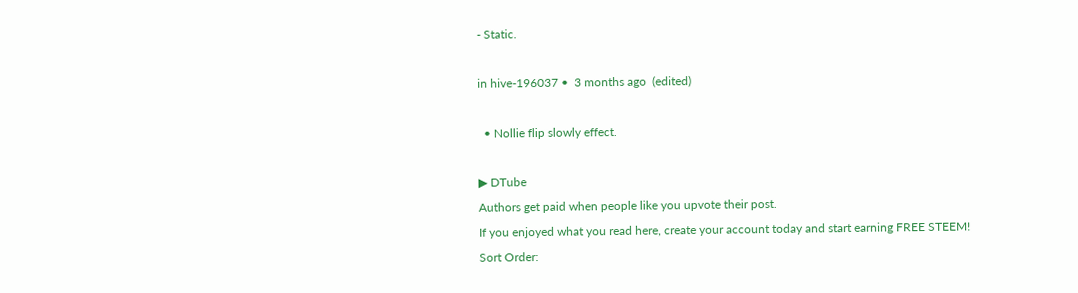- Static.

in hive-196037 •  3 months ago  (edited)

  • Nollie flip slowly effect.

▶ DTube
Authors get paid when people like you upvote their post.
If you enjoyed what you read here, create your account today and start earning FREE STEEM!
Sort Order: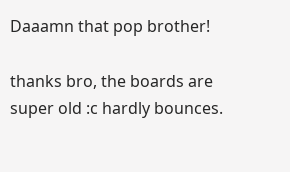Daaamn that pop brother!

thanks bro, the boards are super old :c hardly bounces.